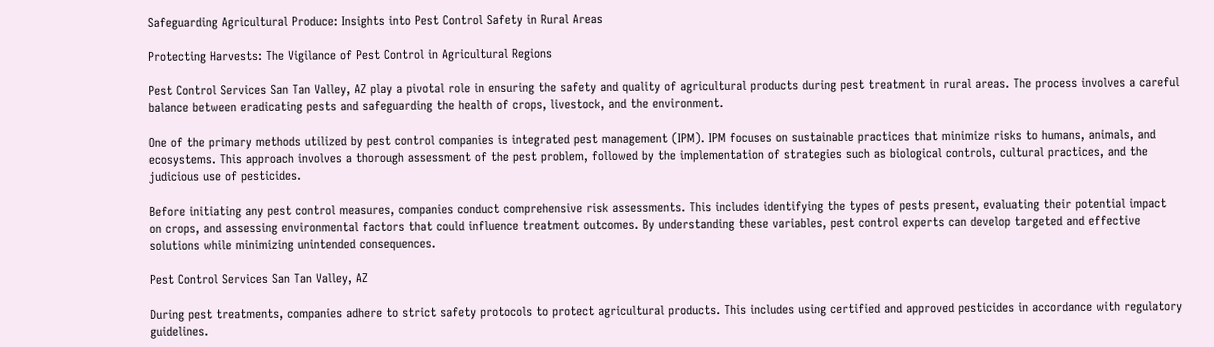Safeguarding Agricultural Produce: Insights into Pest Control Safety in Rural Areas

Protecting Harvests: The Vigilance of Pest Control in Agricultural Regions

Pest Control Services San Tan Valley, AZ play a pivotal role in ensuring the safety and quality of agricultural products during pest treatment in rural areas. The process involves a careful balance between eradicating pests and safeguarding the health of crops, livestock, and the environment.

One of the primary methods utilized by pest control companies is integrated pest management (IPM). IPM focuses on sustainable practices that minimize risks to humans, animals, and ecosystems. This approach involves a thorough assessment of the pest problem, followed by the implementation of strategies such as biological controls, cultural practices, and the judicious use of pesticides.

Before initiating any pest control measures, companies conduct comprehensive risk assessments. This includes identifying the types of pests present, evaluating their potential impact on crops, and assessing environmental factors that could influence treatment outcomes. By understanding these variables, pest control experts can develop targeted and effective solutions while minimizing unintended consequences.

Pest Control Services San Tan Valley, AZ

During pest treatments, companies adhere to strict safety protocols to protect agricultural products. This includes using certified and approved pesticides in accordance with regulatory guidelines.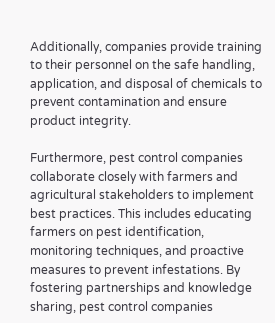Additionally, companies provide training to their personnel on the safe handling, application, and disposal of chemicals to prevent contamination and ensure product integrity.

Furthermore, pest control companies collaborate closely with farmers and agricultural stakeholders to implement best practices. This includes educating farmers on pest identification, monitoring techniques, and proactive measures to prevent infestations. By fostering partnerships and knowledge sharing, pest control companies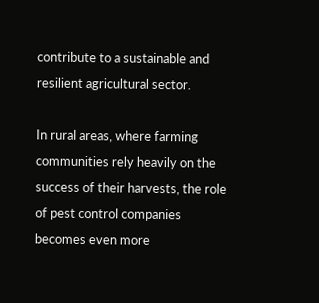contribute to a sustainable and resilient agricultural sector.

In rural areas, where farming communities rely heavily on the success of their harvests, the role of pest control companies becomes even more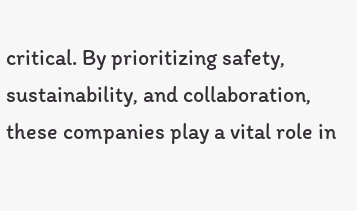critical. By prioritizing safety, sustainability, and collaboration, these companies play a vital role in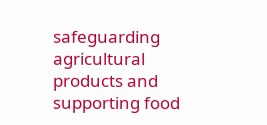safeguarding agricultural products and supporting food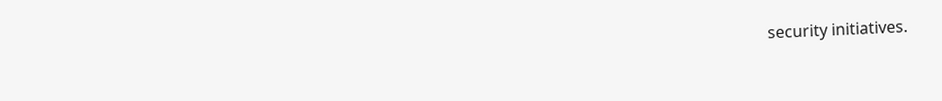security initiatives.